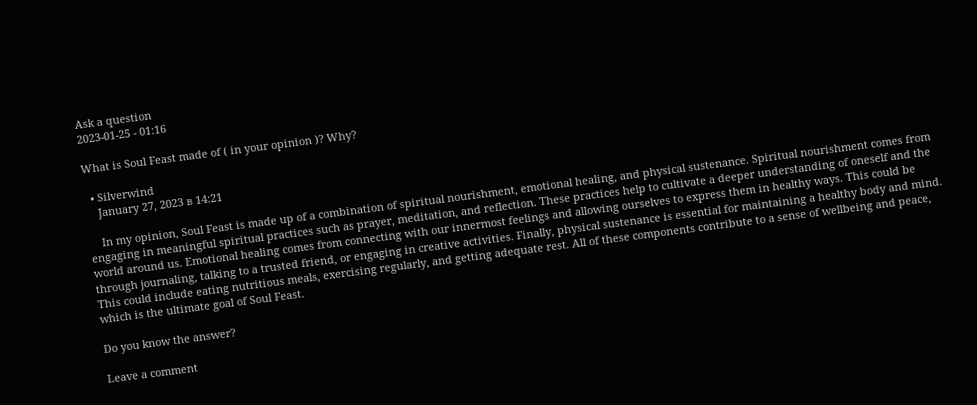Ask a question
2023-01-25 - 01:16

What is Soul Feast made of ( in your opinion )? Why?

  • Silverwind
    January 27, 2023 в 14:21

    In my opinion, Soul Feast is made up of a combination of spiritual nourishment, emotional healing, and physical sustenance. Spiritual nourishment comes from engaging in meaningful spiritual practices such as prayer, meditation, and reflection. These practices help to cultivate a deeper understanding of oneself and the world around us. Emotional healing comes from connecting with our innermost feelings and allowing ourselves to express them in healthy ways. This could be through journaling, talking to a trusted friend, or engaging in creative activities. Finally, physical sustenance is essential for maintaining a healthy body and mind. This could include eating nutritious meals, exercising regularly, and getting adequate rest. All of these components contribute to a sense of wellbeing and peace, which is the ultimate goal of Soul Feast.

Do you know the answer?

Leave a comment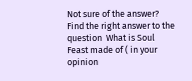Not sure of the answer?
Find the right answer to the question  What is Soul Feast made of ( in your opinion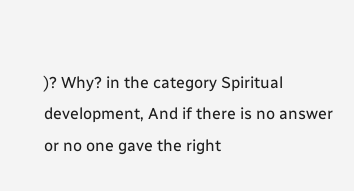)? Why? in the category Spiritual development, And if there is no answer or no one gave the right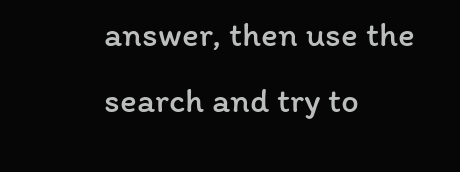answer, then use the search and try to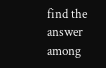find the answer among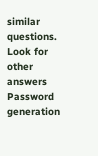similar questions.
Look for other answers
Password generation